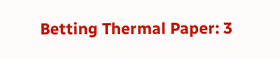Betting Thermal Paper: 3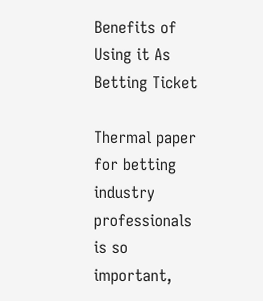Benefits of Using it As Betting Ticket

Thermal paper for betting industry professionals is so important,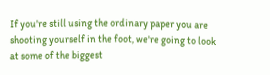If you're still using the ordinary paper you are shooting yourself in the foot, we're going to look at some of the biggest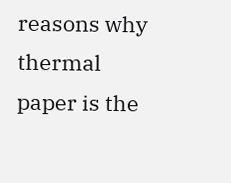reasons why thermal paper is the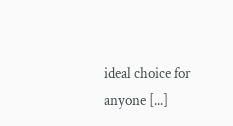ideal choice for anyone [...]